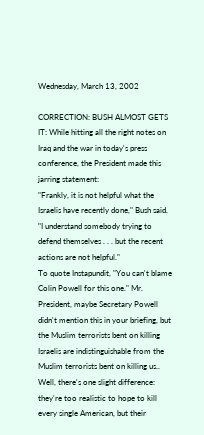Wednesday, March 13, 2002

CORRECTION: BUSH ALMOST GETS IT: While hitting all the right notes on Iraq and the war in today's press conference, the President made this jarring statement:
"Frankly, it is not helpful what the Israelis have recently done," Bush said. "I understand somebody trying to defend themselves . . . but the recent actions are not helpful."
To quote Instapundit, "You can't blame Colin Powell for this one." Mr. President, maybe Secretary Powell didn't mention this in your briefing, but the Muslim terrorists bent on killing Israelis are indistinguishable from the Muslim terrorists bent on killing us.. Well, there's one slight difference: they're too realistic to hope to kill every single American, but their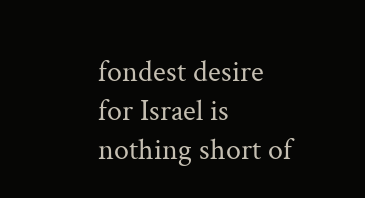fondest desire for Israel is nothing short of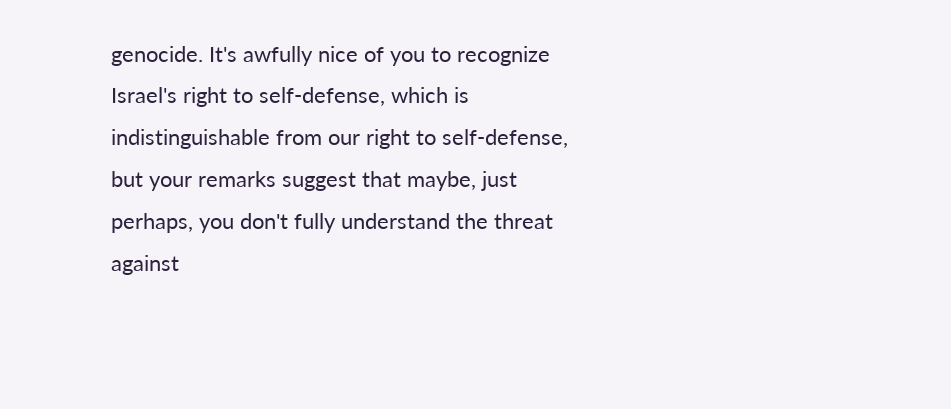genocide. It's awfully nice of you to recognize Israel's right to self-defense, which is indistinguishable from our right to self-defense, but your remarks suggest that maybe, just perhaps, you don't fully understand the threat against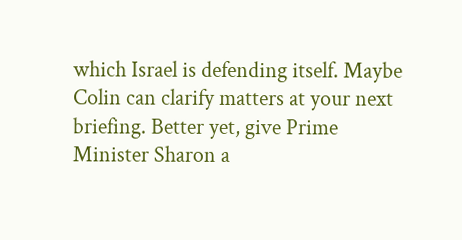which Israel is defending itself. Maybe Colin can clarify matters at your next briefing. Better yet, give Prime Minister Sharon a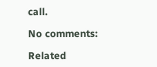call.

No comments:

Related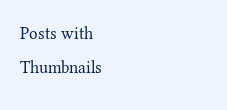Posts with Thumbnails